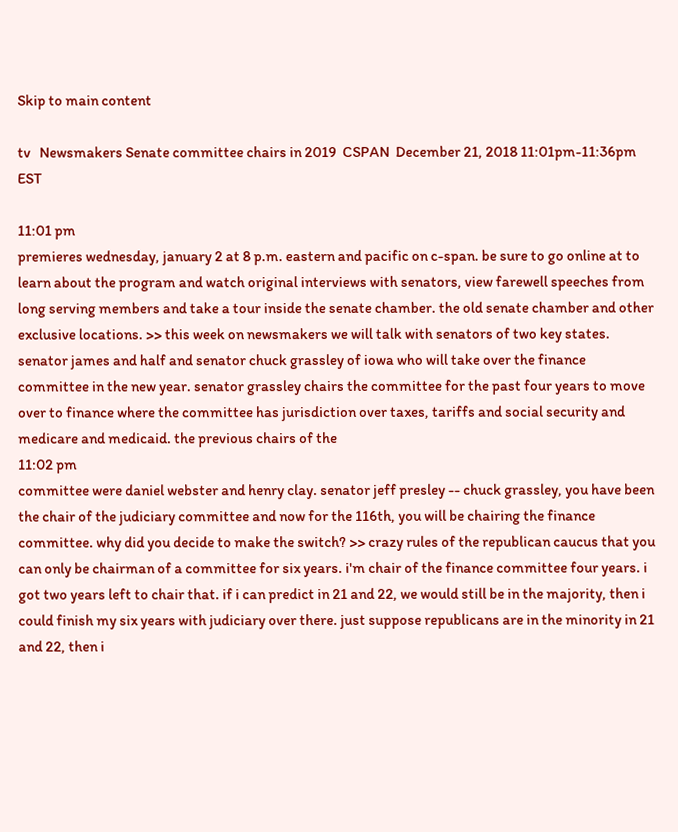Skip to main content

tv   Newsmakers Senate committee chairs in 2019  CSPAN  December 21, 2018 11:01pm-11:36pm EST

11:01 pm
premieres wednesday, january 2 at 8 p.m. eastern and pacific on c-span. be sure to go online at to learn about the program and watch original interviews with senators, view farewell speeches from long serving members and take a tour inside the senate chamber. the old senate chamber and other exclusive locations. >> this week on newsmakers we will talk with senators of two key states. senator james and half and senator chuck grassley of iowa who will take over the finance committee in the new year. senator grassley chairs the committee for the past four years to move over to finance where the committee has jurisdiction over taxes, tariffs and social security and medicare and medicaid. the previous chairs of the
11:02 pm
committee were daniel webster and henry clay. senator jeff presley -- chuck grassley, you have been the chair of the judiciary committee and now for the 116th, you will be chairing the finance committee. why did you decide to make the switch? >> crazy rules of the republican caucus that you can only be chairman of a committee for six years. i'm chair of the finance committee four years. i got two years left to chair that. if i can predict in 21 and 22, we would still be in the majority, then i could finish my six years with judiciary over there. just suppose republicans are in the minority in 21 and 22, then i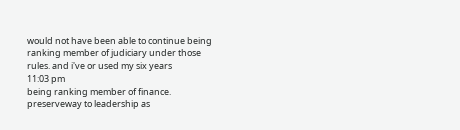would not have been able to continue being ranking member of judiciary under those rules. and i've or used my six years
11:03 pm
being ranking member of finance. preserveway to leadership as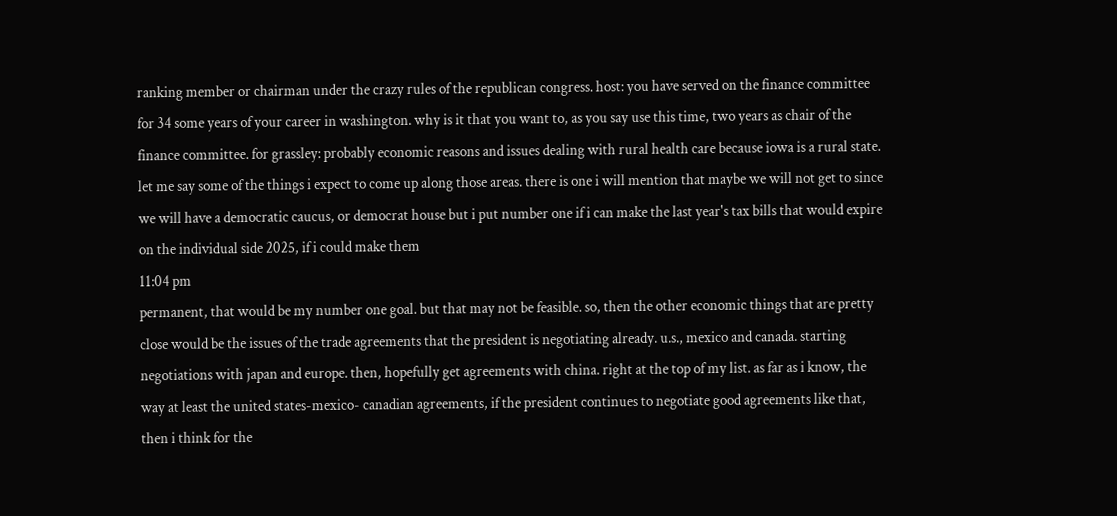ranking member or chairman under the crazy rules of the republican congress. host: you have served on the finance committee for 34 some years of your career in washington. why is it that you want to, as you say use this time, two years as chair of the finance committee. for grassley: probably economic reasons and issues dealing with rural health care because iowa is a rural state. let me say some of the things i expect to come up along those areas. there is one i will mention that maybe we will not get to since we will have a democratic caucus, or democrat house but i put number one if i can make the last year's tax bills that would expire on the individual side 2025, if i could make them
11:04 pm
permanent, that would be my number one goal. but that may not be feasible. so, then the other economic things that are pretty close would be the issues of the trade agreements that the president is negotiating already. u.s., mexico and canada. starting negotiations with japan and europe. then, hopefully get agreements with china. right at the top of my list. as far as i know, the way at least the united states-mexico- canadian agreements, if the president continues to negotiate good agreements like that, then i think for the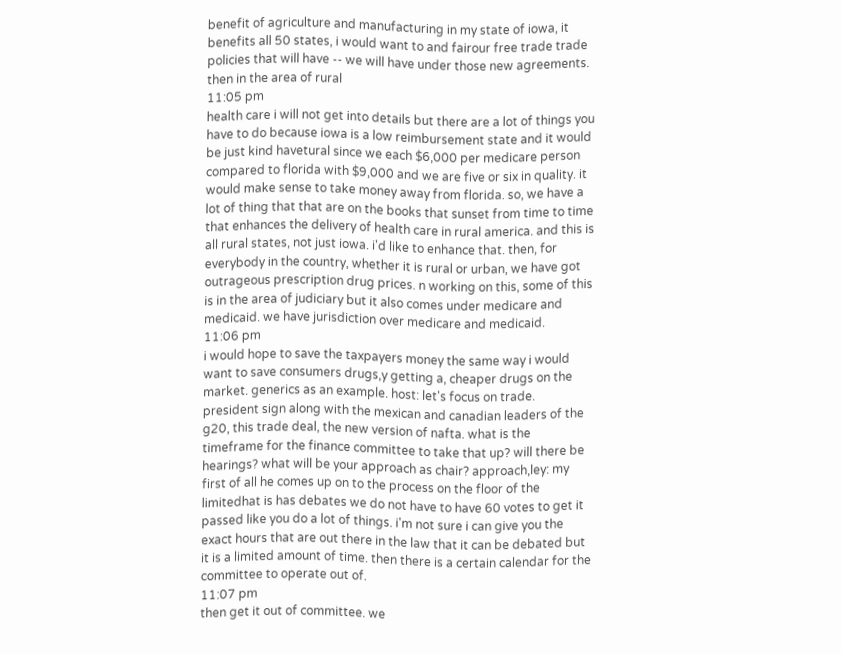benefit of agriculture and manufacturing in my state of iowa, it benefits all 50 states, i would want to and fairour free trade trade policies that will have -- we will have under those new agreements. then in the area of rural
11:05 pm
health care i will not get into details but there are a lot of things you have to do because iowa is a low reimbursement state and it would be just kind havetural since we each $6,000 per medicare person compared to florida with $9,000 and we are five or six in quality. it would make sense to take money away from florida. so, we have a lot of thing that that are on the books that sunset from time to time that enhances the delivery of health care in rural america. and this is all rural states, not just iowa. i'd like to enhance that. then, for everybody in the country, whether it is rural or urban, we have got outrageous prescription drug prices. n working on this, some of this is in the area of judiciary but it also comes under medicare and medicaid. we have jurisdiction over medicare and medicaid.
11:06 pm
i would hope to save the taxpayers money the same way i would want to save consumers drugs,y getting a, cheaper drugs on the market. generics as an example. host: let's focus on trade. president sign along with the mexican and canadian leaders of the g20, this trade deal, the new version of nafta. what is the timeframe for the finance committee to take that up? will there be hearings? what will be your approach as chair? approach,ley: my first of all he comes up on to the process on the floor of the limitedhat is has debates we do not have to have 60 votes to get it passed like you do a lot of things. i'm not sure i can give you the exact hours that are out there in the law that it can be debated but it is a limited amount of time. then there is a certain calendar for the committee to operate out of.
11:07 pm
then get it out of committee. we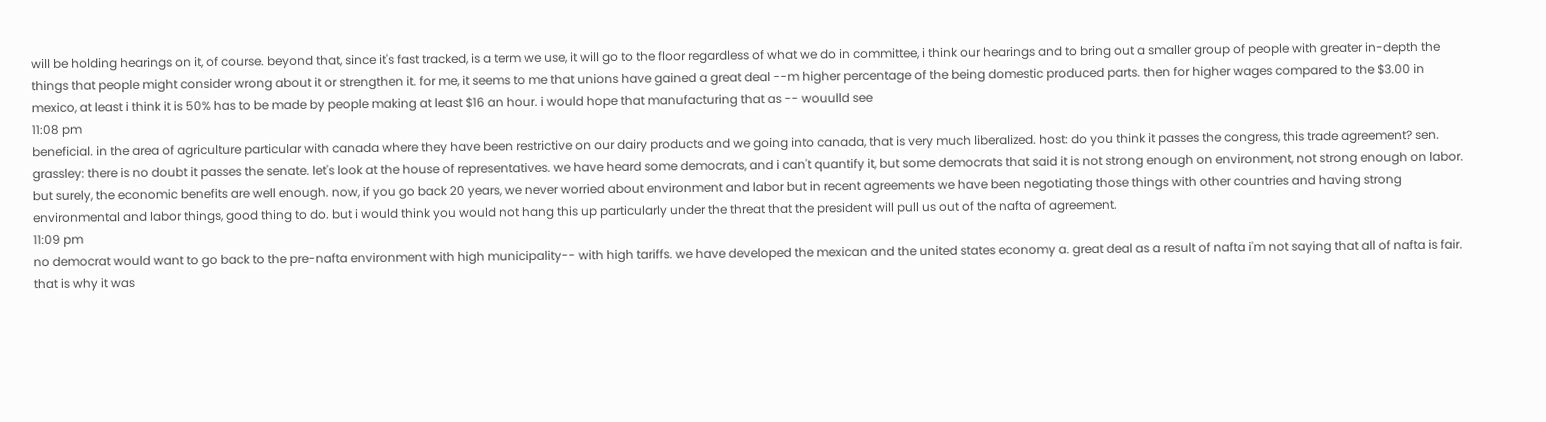will be holding hearings on it, of course. beyond that, since it's fast tracked, is a term we use, it will go to the floor regardless of what we do in committee, i think our hearings and to bring out a smaller group of people with greater in-depth the things that people might consider wrong about it or strengthen it. for me, it seems to me that unions have gained a great deal --m higher percentage of the being domestic produced parts. then for higher wages compared to the $3.00 in mexico, at least i think it is 50% has to be made by people making at least $16 an hour. i would hope that manufacturing that as -- wouulld see
11:08 pm
beneficial. in the area of agriculture particular with canada where they have been restrictive on our dairy products and we going into canada, that is very much liberalized. host: do you think it passes the congress, this trade agreement? sen. grassley: there is no doubt it passes the senate. let's look at the house of representatives. we have heard some democrats, and i can't quantify it, but some democrats that said it is not strong enough on environment, not strong enough on labor. but surely, the economic benefits are well enough. now, if you go back 20 years, we never worried about environment and labor but in recent agreements we have been negotiating those things with other countries and having strong environmental and labor things, good thing to do. but i would think you would not hang this up particularly under the threat that the president will pull us out of the nafta of agreement.
11:09 pm
no democrat would want to go back to the pre-nafta environment with high municipality-- with high tariffs. we have developed the mexican and the united states economy a. great deal as a result of nafta i'm not saying that all of nafta is fair. that is why it was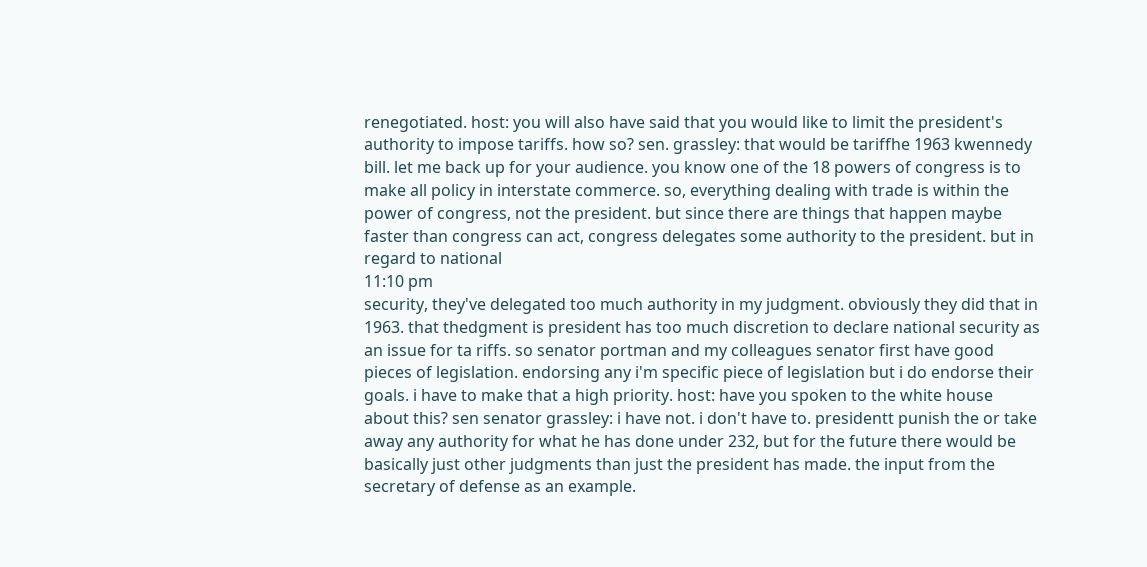renegotiated. host: you will also have said that you would like to limit the president's authority to impose tariffs. how so? sen. grassley: that would be tariffhe 1963 kwennedy bill. let me back up for your audience. you know one of the 18 powers of congress is to make all policy in interstate commerce. so, everything dealing with trade is within the power of congress, not the president. but since there are things that happen maybe faster than congress can act, congress delegates some authority to the president. but in regard to national
11:10 pm
security, they've delegated too much authority in my judgment. obviously they did that in 1963. that thedgment is president has too much discretion to declare national security as an issue for ta riffs. so senator portman and my colleagues senator first have good pieces of legislation. endorsing any i'm specific piece of legislation but i do endorse their goals. i have to make that a high priority. host: have you spoken to the white house about this? sen senator grassley: i have not. i don't have to. presidentt punish the or take away any authority for what he has done under 232, but for the future there would be basically just other judgments than just the president has made. the input from the secretary of defense as an example.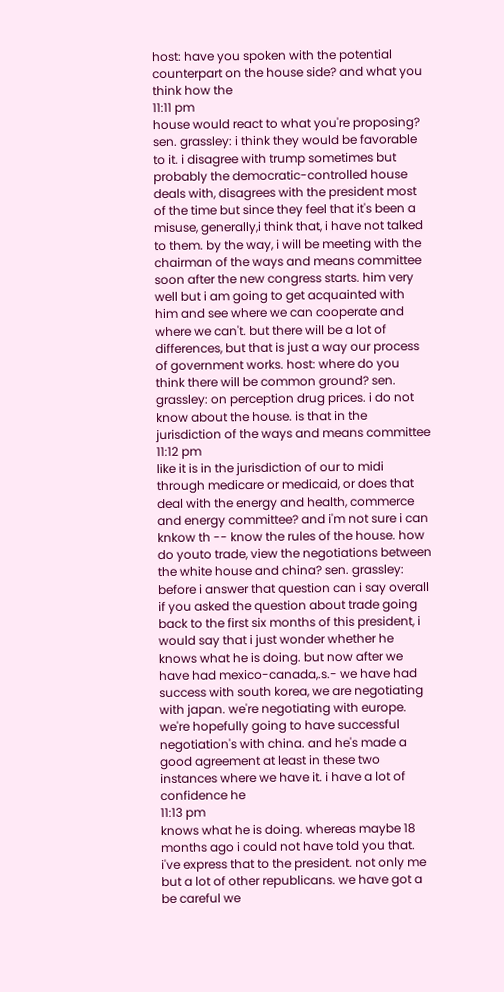host: have you spoken with the potential counterpart on the house side? and what you think how the
11:11 pm
house would react to what you're proposing? sen. grassley: i think they would be favorable to it. i disagree with trump sometimes but probably the democratic-controlled house deals with, disagrees with the president most of the time but since they feel that it's been a misuse, generally,i think that, i have not talked to them. by the way, i will be meeting with the chairman of the ways and means committee soon after the new congress starts. him very well but i am going to get acquainted with him and see where we can cooperate and where we can't. but there will be a lot of differences, but that is just a way our process of government works. host: where do you think there will be common ground? sen. grassley: on perception drug prices. i do not know about the house. is that in the jurisdiction of the ways and means committee
11:12 pm
like it is in the jurisdiction of our to midi through medicare or medicaid, or does that deal with the energy and health, commerce and energy committee? and i'm not sure i can knkow th -- know the rules of the house. how do youto trade, view the negotiations between the white house and china? sen. grassley: before i answer that question can i say overall if you asked the question about trade going back to the first six months of this president, i would say that i just wonder whether he knows what he is doing. but now after we have had mexico-canada,.s.- we have had success with south korea, we are negotiating with japan. we're negotiating with europe. we're hopefully going to have successful negotiation's with china. and he's made a good agreement at least in these two instances where we have it. i have a lot of confidence he
11:13 pm
knows what he is doing. whereas maybe 18 months ago i could not have told you that. i've express that to the president. not only me but a lot of other republicans. we have got a be careful we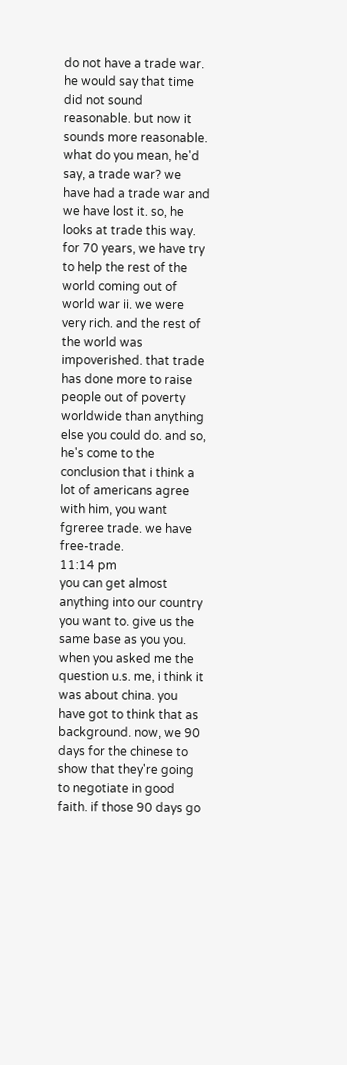do not have a trade war. he would say that time did not sound reasonable. but now it sounds more reasonable. what do you mean, he'd say, a trade war? we have had a trade war and we have lost it. so, he looks at trade this way. for 70 years, we have try to help the rest of the world coming out of world war ii. we were very rich. and the rest of the world was impoverished. that trade has done more to raise people out of poverty worldwide than anything else you could do. and so, he's come to the conclusion that i think a lot of americans agree with him, you want fgreree trade. we have free-trade.
11:14 pm
you can get almost anything into our country you want to. give us the same base as you you. when you asked me the question u.s. me, i think it was about china. you have got to think that as background. now, we 90 days for the chinese to show that they're going to negotiate in good faith. if those 90 days go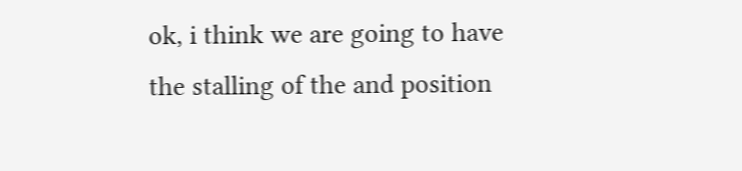ok, i think we are going to have the stalling of the and position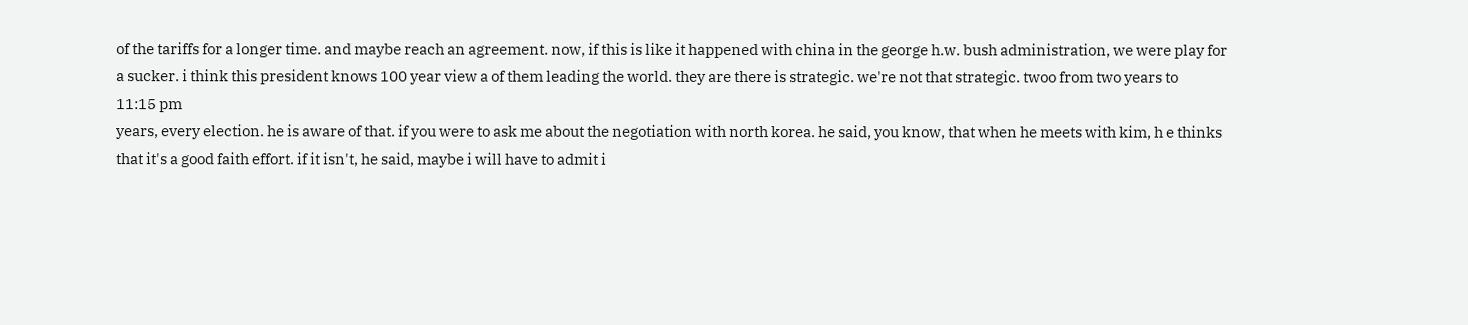of the tariffs for a longer time. and maybe reach an agreement. now, if this is like it happened with china in the george h.w. bush administration, we were play for a sucker. i think this president knows 100 year view a of them leading the world. they are there is strategic. we're not that strategic. twoo from two years to
11:15 pm
years, every election. he is aware of that. if you were to ask me about the negotiation with north korea. he said, you know, that when he meets with kim, h e thinks that it's a good faith effort. if it isn't, he said, maybe i will have to admit i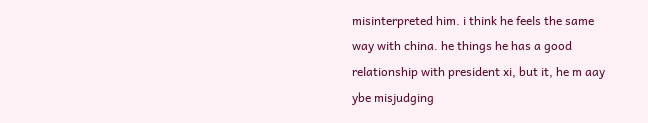misinterpreted him. i think he feels the same way with china. he things he has a good relationship with president xi, but it, he m aay ybe misjudging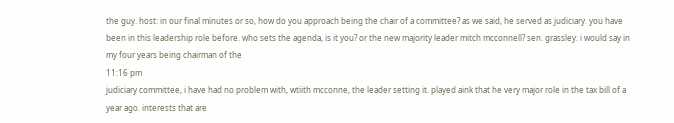the guy. host: in our final minutes or so, how do you approach being the chair of a committee? as we said, he served as judiciary. you have been in this leadership role before. who sets the agenda, is it you? or the new majority leader mitch mcconnell? sen. grassley: i would say in my four years being chairman of the
11:16 pm
judiciary committee, i have had no problem with, wtiith mcconne, the leader setting it. played aink that he very major role in the tax bill of a year ago. interests that are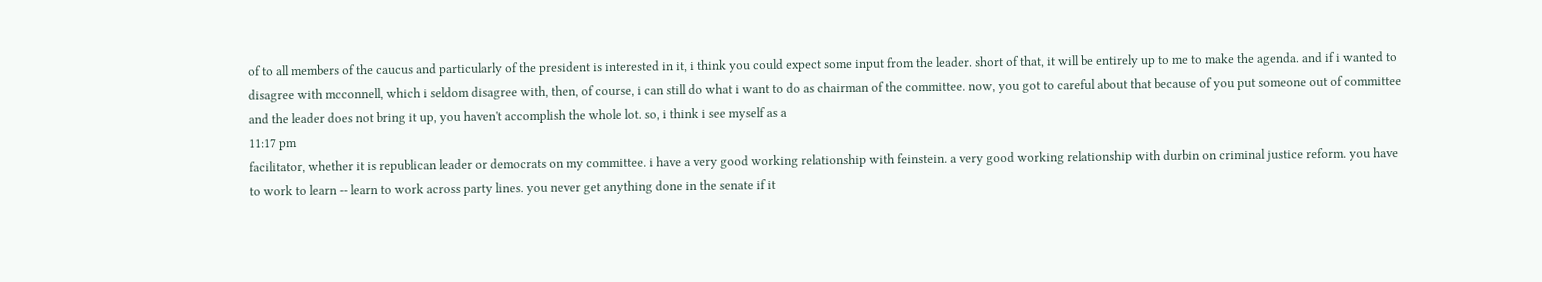of to all members of the caucus and particularly of the president is interested in it, i think you could expect some input from the leader. short of that, it will be entirely up to me to make the agenda. and if i wanted to disagree with mcconnell, which i seldom disagree with, then, of course, i can still do what i want to do as chairman of the committee. now, you got to careful about that because of you put someone out of committee and the leader does not bring it up, you haven't accomplish the whole lot. so, i think i see myself as a
11:17 pm
facilitator, whether it is republican leader or democrats on my committee. i have a very good working relationship with feinstein. a very good working relationship with durbin on criminal justice reform. you have to work to learn -- learn to work across party lines. you never get anything done in the senate if it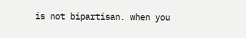is not bipartisan. when you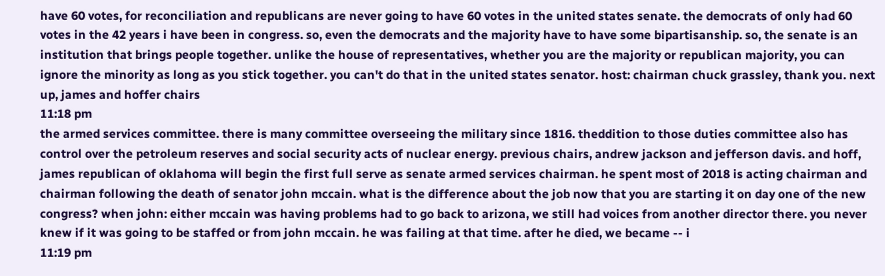have 60 votes, for reconciliation and republicans are never going to have 60 votes in the united states senate. the democrats of only had 60 votes in the 42 years i have been in congress. so, even the democrats and the majority have to have some bipartisanship. so, the senate is an institution that brings people together. unlike the house of representatives, whether you are the majority or republican majority, you can ignore the minority as long as you stick together. you can't do that in the united states senator. host: chairman chuck grassley, thank you. next up, james and hoffer chairs
11:18 pm
the armed services committee. there is many committee overseeing the military since 1816. theddition to those duties committee also has control over the petroleum reserves and social security acts of nuclear energy. previous chairs, andrew jackson and jefferson davis. and hoff, james republican of oklahoma will begin the first full serve as senate armed services chairman. he spent most of 2018 is acting chairman and chairman following the death of senator john mccain. what is the difference about the job now that you are starting it on day one of the new congress? when john: either mccain was having problems had to go back to arizona, we still had voices from another director there. you never knew if it was going to be staffed or from john mccain. he was failing at that time. after he died, we became -- i
11:19 pm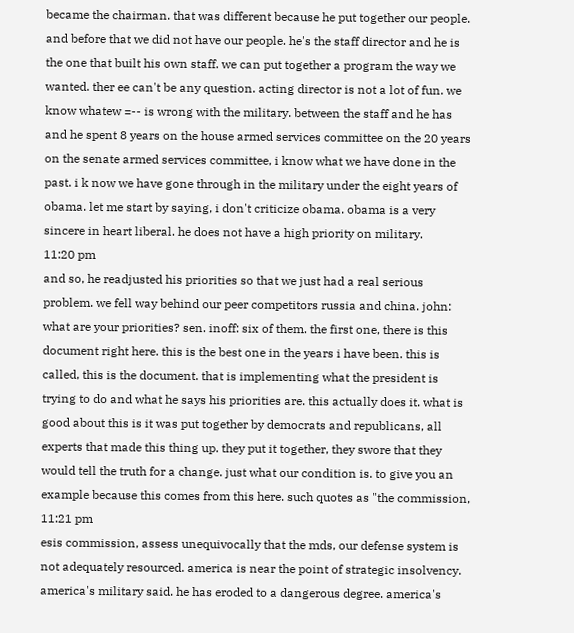became the chairman. that was different because he put together our people. and before that we did not have our people. he's the staff director and he is the one that built his own staff. we can put together a program the way we wanted. ther ee can't be any question. acting director is not a lot of fun. we know whatew =-- is wrong with the military. between the staff and he has and he spent 8 years on the house armed services committee on the 20 years on the senate armed services committee, i know what we have done in the past. i k now we have gone through in the military under the eight years of obama. let me start by saying, i don't criticize obama. obama is a very sincere in heart liberal. he does not have a high priority on military.
11:20 pm
and so, he readjusted his priorities so that we just had a real serious problem. we fell way behind our peer competitors russia and china. john: what are your priorities? sen. inoff: six of them. the first one, there is this document right here. this is the best one in the years i have been. this is called, this is the document. that is implementing what the president is trying to do and what he says his priorities are. this actually does it. what is good about this is it was put together by democrats and republicans, all experts that made this thing up. they put it together, they swore that they would tell the truth for a change. just what our condition is. to give you an example because this comes from this here. such quotes as "the commission,
11:21 pm
esis commission, assess unequivocally that the mds, our defense system is not adequately resourced. america is near the point of strategic insolvency. america's military said. he has eroded to a dangerous degree. america's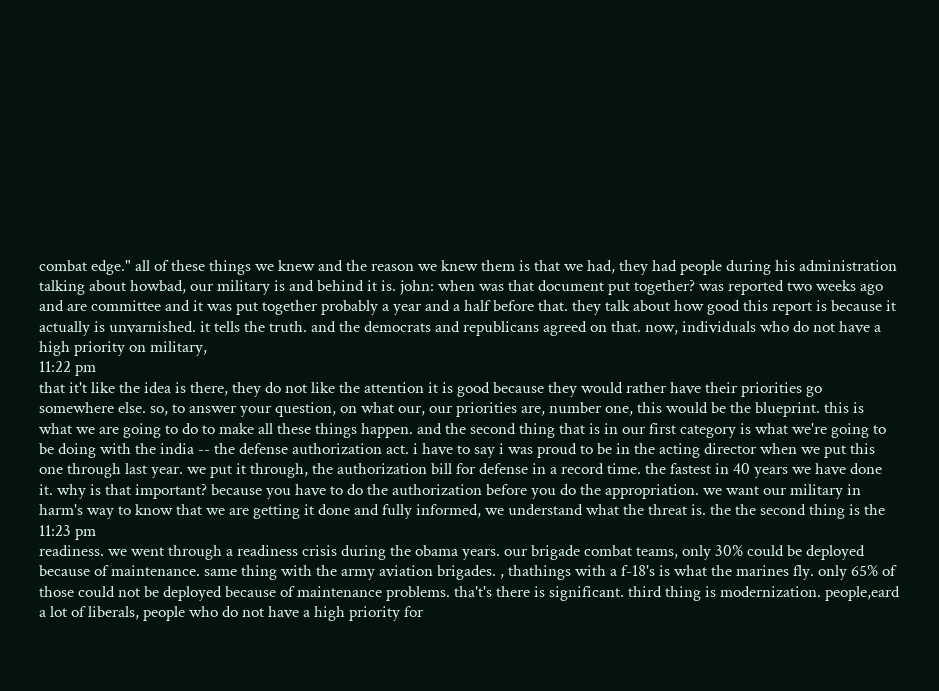combat edge." all of these things we knew and the reason we knew them is that we had, they had people during his administration talking about howbad, our military is and behind it is. john: when was that document put together? was reported two weeks ago and are committee and it was put together probably a year and a half before that. they talk about how good this report is because it actually is unvarnished. it tells the truth. and the democrats and republicans agreed on that. now, individuals who do not have a high priority on military,
11:22 pm
that it't like the idea is there, they do not like the attention it is good because they would rather have their priorities go somewhere else. so, to answer your question, on what our, our priorities are, number one, this would be the blueprint. this is what we are going to do to make all these things happen. and the second thing that is in our first category is what we're going to be doing with the india -- the defense authorization act. i have to say i was proud to be in the acting director when we put this one through last year. we put it through, the authorization bill for defense in a record time. the fastest in 40 years we have done it. why is that important? because you have to do the authorization before you do the appropriation. we want our military in harm's way to know that we are getting it done and fully informed, we understand what the threat is. the the second thing is the
11:23 pm
readiness. we went through a readiness crisis during the obama years. our brigade combat teams, only 30% could be deployed because of maintenance. same thing with the army aviation brigades. , thathings with a f-18's is what the marines fly. only 65% of those could not be deployed because of maintenance problems. tha't's there is significant. third thing is modernization. people,eard a lot of liberals, people who do not have a high priority for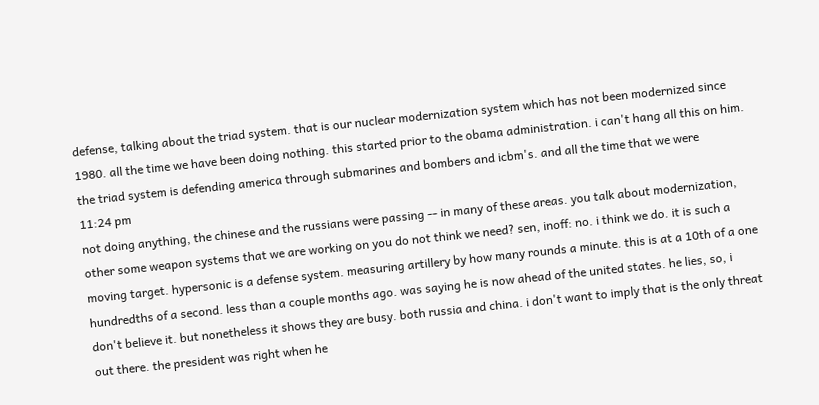defense, talking about the triad system. that is our nuclear modernization system which has not been modernized since 1980. all the time we have been doing nothing. this started prior to the obama administration. i can't hang all this on him. the triad system is defending america through submarines and bombers and icbm's. and all the time that we were
11:24 pm
not doing anything, the chinese and the russians were passing -- in many of these areas. you talk about modernization, other some weapon systems that we are working on you do not think we need? sen, inoff: no. i think we do. it is such a moving target. hypersonic is a defense system. measuring artillery by how many rounds a minute. this is at a 10th of a one hundredths of a second. less than a couple months ago. was saying he is now ahead of the united states. he lies, so, i don't believe it. but nonetheless it shows they are busy. both russia and china. i don't want to imply that is the only threat out there. the president was right when he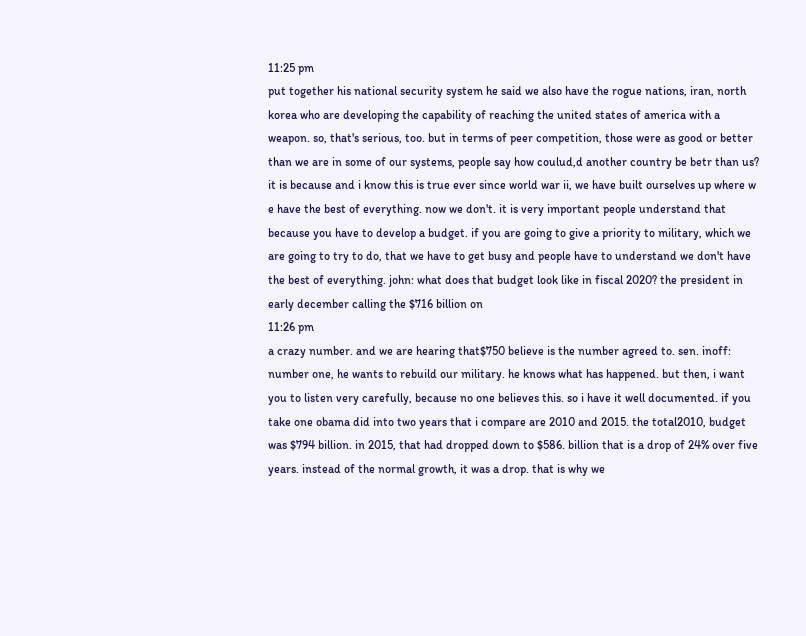11:25 pm
put together his national security system he said we also have the rogue nations, iran, north korea who are developing the capability of reaching the united states of america with a weapon. so, that's serious, too. but in terms of peer competition, those were as good or better than we are in some of our systems, people say how coulud,d another country be betr than us? it is because and i know this is true ever since world war ii, we have built ourselves up where w e have the best of everything. now we don't. it is very important people understand that because you have to develop a budget. if you are going to give a priority to military, which we are going to try to do, that we have to get busy and people have to understand we don't have the best of everything. john: what does that budget look like in fiscal 2020? the president in early december calling the $716 billion on
11:26 pm
a crazy number. and we are hearing that$750 believe is the number agreed to. sen. inoff: number one, he wants to rebuild our military. he knows what has happened. but then, i want you to listen very carefully, because no one believes this. so i have it well documented. if you take one obama did into two years that i compare are 2010 and 2015. the total2010, budget was $794 billion. in 2015, that had dropped down to $586. billion that is a drop of 24% over five years. instead of the normal growth, it was a drop. that is why we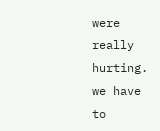were really hurting. we have to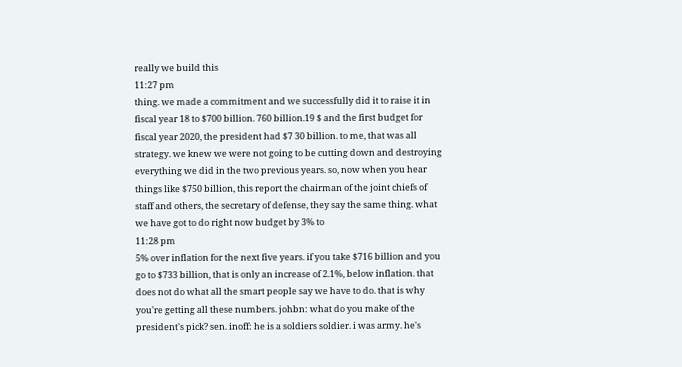really we build this
11:27 pm
thing. we made a commitment and we successfully did it to raise it in fiscal year 18 to $700 billion. 760 billion.19 $ and the first budget for fiscal year 2020, the president had $7 30 billion. to me, that was all strategy. we knew we were not going to be cutting down and destroying everything we did in the two previous years. so, now when you hear things like $750 billion, this report the chairman of the joint chiefs of staff and others, the secretary of defense, they say the same thing. what we have got to do right now budget by 3% to
11:28 pm
5% over inflation for the next five years. if you take $716 billion and you go to $733 billion, that is only an increase of 2.1%, below inflation. that does not do what all the smart people say we have to do. that is why you're getting all these numbers. johbn: what do you make of the president's pick? sen. inoff: he is a soldiers soldier. i was army. he's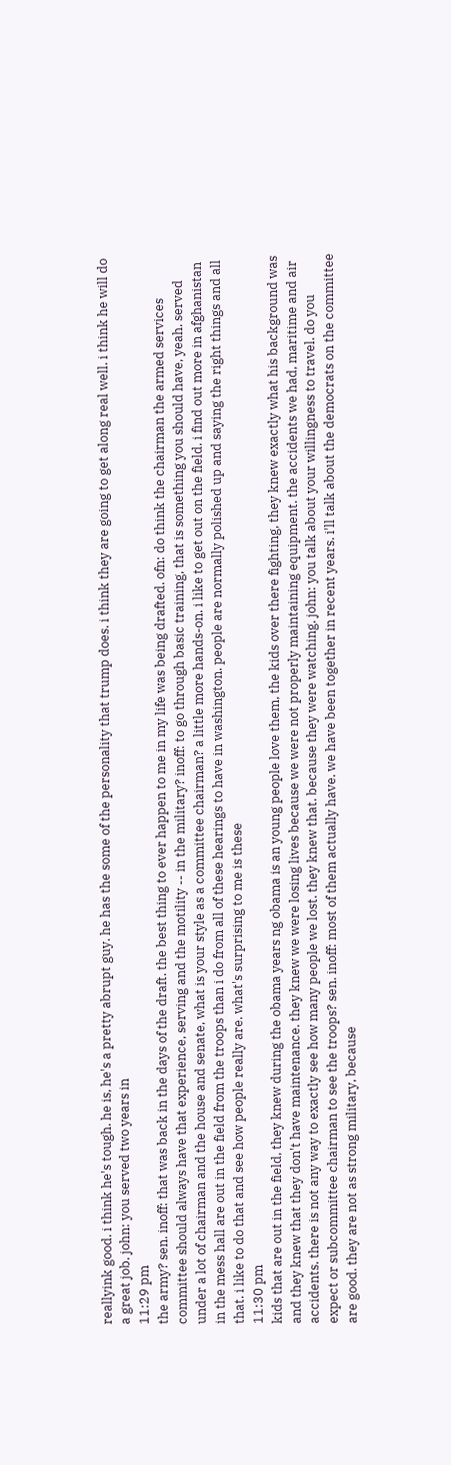reallyink good. i think he's tough. he is, he's a pretty abrupt guy. he has the some of the personality that trump does. i think they are going to get along real well. i think he will do a great job. john: you served two years in
11:29 pm
the army? sen. inoff: that was back in the days of the draft. the best thing to ever happen to me in my life was being drafted. ofn: do think the chairman the armed services committee should always have that experience, serving and the motility -- in the military? inoff: to go through basic training, that is something you should have, yeah. served under a lot of chairman and the house and senate, what is your style as a committee chairman? a little more hands-on. i like to get out on the field. i find out more in afghanistan in the mess hall are out in the field from the troops than i do from all of these hearings to have in washington. people are normally polished up and saying the right things and all that. i like to do that and see how people really are. what's surprising to me is these
11:30 pm
kids that are out in the field, they knew during the obama years ng obama is an young people love them, the kids over there fighting, they knew exactly what his background was and they knew that they don't have maintenance. they knew we were losing lives because we were not properly maintaining equipment. the accidents we had, maritime and air accidents. there is not any way to exactly see how many people we lost. they knew that. because they were watching. john: you talk about your willingness to travel. do you expect or subcommittee chairman to see the troops? sen. inoff: most of them actually have. we have been together in recent years. i'll talk about the democrats on the committee are good. they are not as strong military, because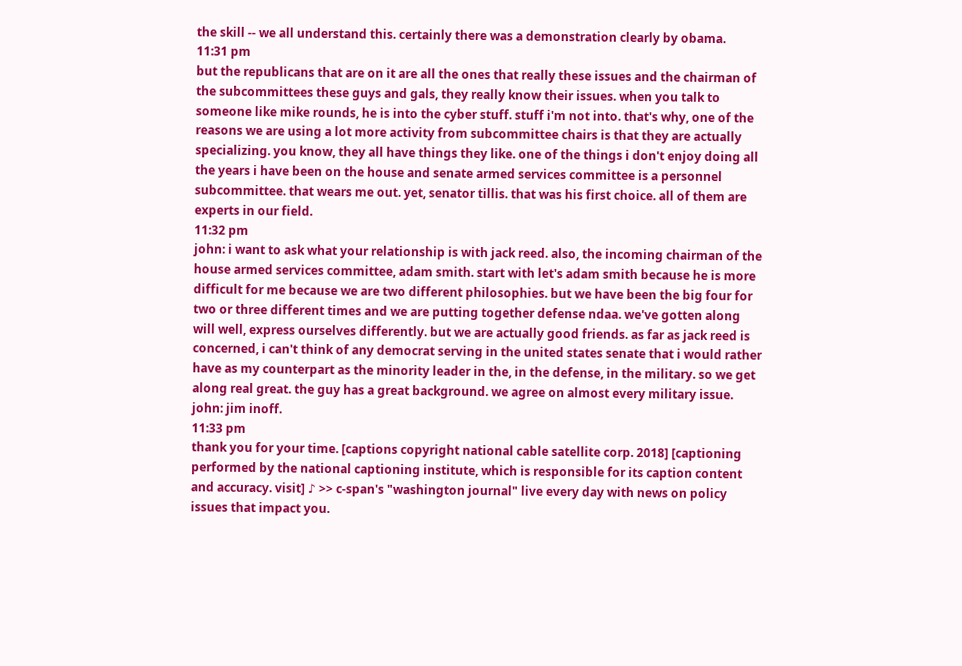the skill -- we all understand this. certainly there was a demonstration clearly by obama.
11:31 pm
but the republicans that are on it are all the ones that really these issues and the chairman of the subcommittees these guys and gals, they really know their issues. when you talk to someone like mike rounds, he is into the cyber stuff. stuff i'm not into. that's why, one of the reasons we are using a lot more activity from subcommittee chairs is that they are actually specializing. you know, they all have things they like. one of the things i don't enjoy doing all the years i have been on the house and senate armed services committee is a personnel subcommittee. that wears me out. yet, senator tillis. that was his first choice. all of them are experts in our field.
11:32 pm
john: i want to ask what your relationship is with jack reed. also, the incoming chairman of the house armed services committee, adam smith. start with let's adam smith because he is more difficult for me because we are two different philosophies. but we have been the big four for two or three different times and we are putting together defense ndaa. we've gotten along will well, express ourselves differently. but we are actually good friends. as far as jack reed is concerned, i can't think of any democrat serving in the united states senate that i would rather have as my counterpart as the minority leader in the, in the defense, in the military. so we get along real great. the guy has a great background. we agree on almost every military issue. john: jim inoff.
11:33 pm
thank you for your time. [captions copyright national cable satellite corp. 2018] [captioning performed by the national captioning institute, which is responsible for its caption content and accuracy. visit] ♪ >> c-span's "washington journal" live every day with news on policy issues that impact you.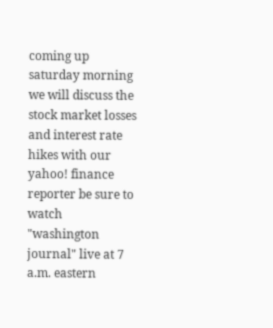coming up saturday morning we will discuss the stock market losses and interest rate hikes with our yahoo! finance reporter be sure to watch "washington journal" live at 7 a.m. eastern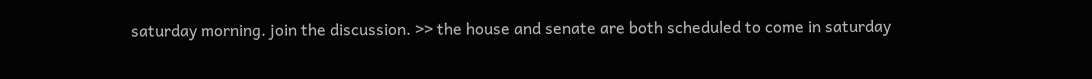saturday morning. join the discussion. >> the house and senate are both scheduled to come in saturday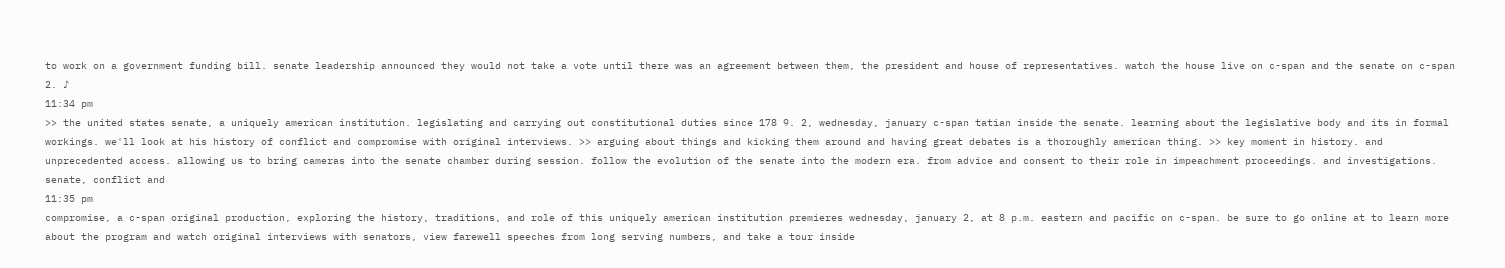to work on a government funding bill. senate leadership announced they would not take a vote until there was an agreement between them, the president and house of representatives. watch the house live on c-span and the senate on c-span 2. ♪
11:34 pm
>> the united states senate, a uniquely american institution. legislating and carrying out constitutional duties since 178 9. 2, wednesday, january c-span tatian inside the senate. learning about the legislative body and its in formal workings. we'll look at his history of conflict and compromise with original interviews. >> arguing about things and kicking them around and having great debates is a thoroughly american thing. >> key moment in history. and unprecedented access. allowing us to bring cameras into the senate chamber during session. follow the evolution of the senate into the modern era. from advice and consent to their role in impeachment proceedings. and investigations. senate, conflict and
11:35 pm
compromise, a c-span original production, exploring the history, traditions, and role of this uniquely american institution premieres wednesday, january 2, at 8 p.m. eastern and pacific on c-span. be sure to go online at to learn more about the program and watch original interviews with senators, view farewell speeches from long serving numbers, and take a tour inside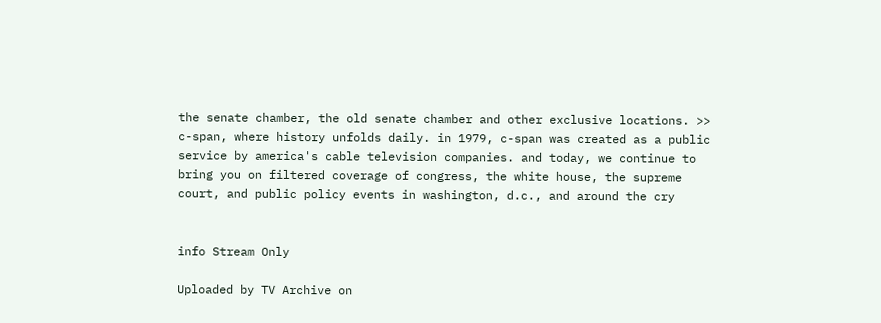the senate chamber, the old senate chamber and other exclusive locations. >> c-span, where history unfolds daily. in 1979, c-span was created as a public service by america's cable television companies. and today, we continue to bring you on filtered coverage of congress, the white house, the supreme court, and public policy events in washington, d.c., and around the cry


info Stream Only

Uploaded by TV Archive on